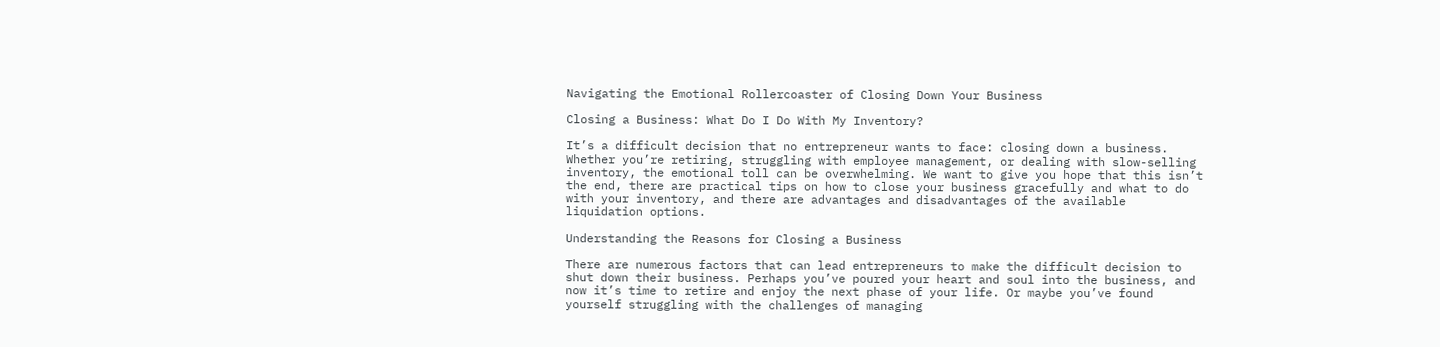Navigating the Emotional Rollercoaster of Closing Down Your Business

Closing a Business: What Do I Do With My Inventory?

It’s a difficult decision that no entrepreneur wants to face: closing down a business. Whether you’re retiring, struggling with employee management, or dealing with slow-selling inventory, the emotional toll can be overwhelming. We want to give you hope that this isn’t the end, there are practical tips on how to close your business gracefully and what to do with your inventory, and there are advantages and disadvantages of the available liquidation options.

Understanding the Reasons for Closing a Business

There are numerous factors that can lead entrepreneurs to make the difficult decision to shut down their business. Perhaps you’ve poured your heart and soul into the business, and now it’s time to retire and enjoy the next phase of your life. Or maybe you’ve found yourself struggling with the challenges of managing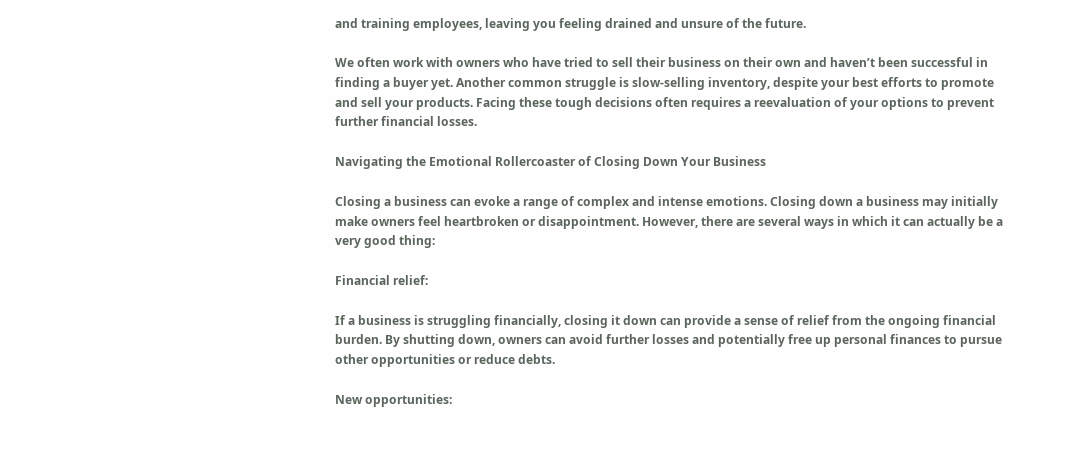and training employees, leaving you feeling drained and unsure of the future.

We often work with owners who have tried to sell their business on their own and haven’t been successful in finding a buyer yet. Another common struggle is slow-selling inventory, despite your best efforts to promote and sell your products. Facing these tough decisions often requires a reevaluation of your options to prevent further financial losses.

Navigating the Emotional Rollercoaster of Closing Down Your Business

Closing a business can evoke a range of complex and intense emotions. Closing down a business may initially make owners feel heartbroken or disappointment. However, there are several ways in which it can actually be a very good thing:

Financial relief:

If a business is struggling financially, closing it down can provide a sense of relief from the ongoing financial burden. By shutting down, owners can avoid further losses and potentially free up personal finances to pursue other opportunities or reduce debts.

New opportunities: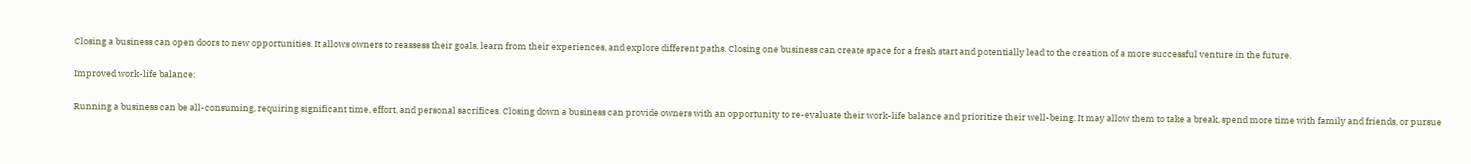Closing a business can open doors to new opportunities. It allows owners to reassess their goals, learn from their experiences, and explore different paths. Closing one business can create space for a fresh start and potentially lead to the creation of a more successful venture in the future.

Improved work-life balance:

Running a business can be all-consuming, requiring significant time, effort, and personal sacrifices. Closing down a business can provide owners with an opportunity to re-evaluate their work-life balance and prioritize their well-being. It may allow them to take a break, spend more time with family and friends, or pursue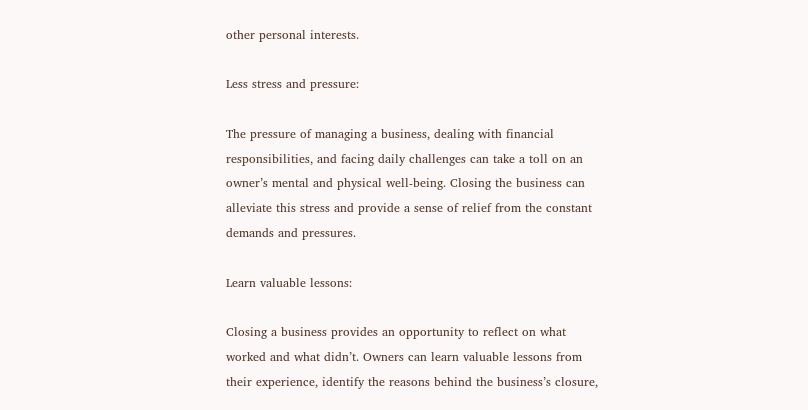other personal interests.

Less stress and pressure:

The pressure of managing a business, dealing with financial responsibilities, and facing daily challenges can take a toll on an owner’s mental and physical well-being. Closing the business can alleviate this stress and provide a sense of relief from the constant demands and pressures.

Learn valuable lessons:

Closing a business provides an opportunity to reflect on what worked and what didn’t. Owners can learn valuable lessons from their experience, identify the reasons behind the business’s closure,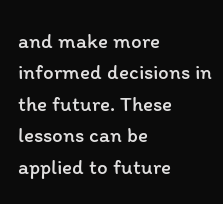and make more informed decisions in the future. These lessons can be applied to future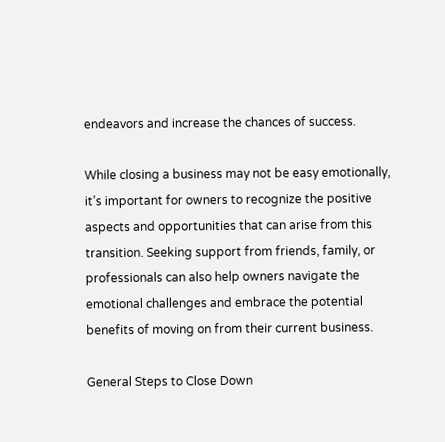endeavors and increase the chances of success.

While closing a business may not be easy emotionally, it’s important for owners to recognize the positive aspects and opportunities that can arise from this transition. Seeking support from friends, family, or professionals can also help owners navigate the emotional challenges and embrace the potential benefits of moving on from their current business.

General Steps to Close Down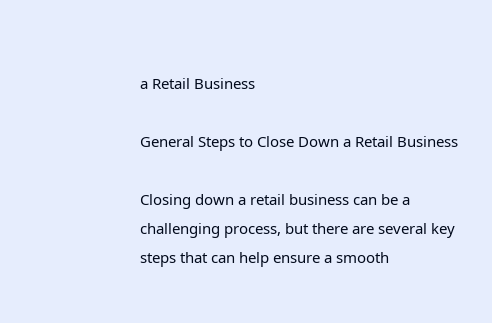a Retail Business

General Steps to Close Down a Retail Business

Closing down a retail business can be a challenging process, but there are several key steps that can help ensure a smooth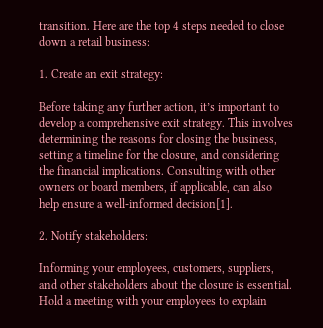transition. Here are the top 4 steps needed to close down a retail business:

1. Create an exit strategy:

Before taking any further action, it’s important to develop a comprehensive exit strategy. This involves determining the reasons for closing the business, setting a timeline for the closure, and considering the financial implications. Consulting with other owners or board members, if applicable, can also help ensure a well-informed decision[1].

2. Notify stakeholders:

Informing your employees, customers, suppliers, and other stakeholders about the closure is essential. Hold a meeting with your employees to explain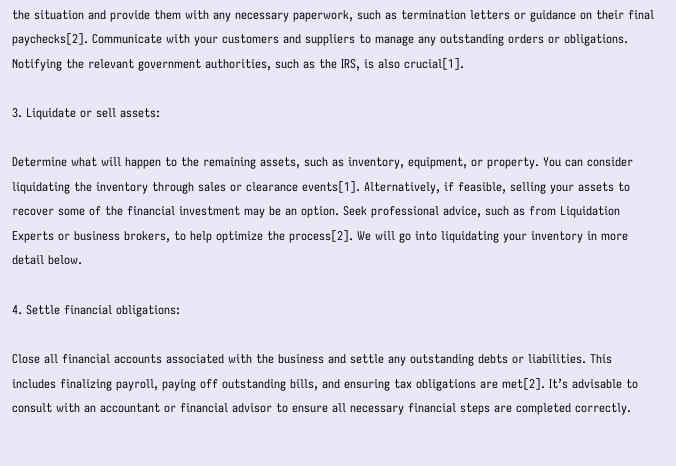the situation and provide them with any necessary paperwork, such as termination letters or guidance on their final paychecks[2]. Communicate with your customers and suppliers to manage any outstanding orders or obligations. Notifying the relevant government authorities, such as the IRS, is also crucial[1].

3. Liquidate or sell assets:

Determine what will happen to the remaining assets, such as inventory, equipment, or property. You can consider liquidating the inventory through sales or clearance events[1]. Alternatively, if feasible, selling your assets to recover some of the financial investment may be an option. Seek professional advice, such as from Liquidation Experts or business brokers, to help optimize the process[2]. We will go into liquidating your inventory in more detail below.

4. Settle financial obligations:

Close all financial accounts associated with the business and settle any outstanding debts or liabilities. This includes finalizing payroll, paying off outstanding bills, and ensuring tax obligations are met[2]. It’s advisable to consult with an accountant or financial advisor to ensure all necessary financial steps are completed correctly.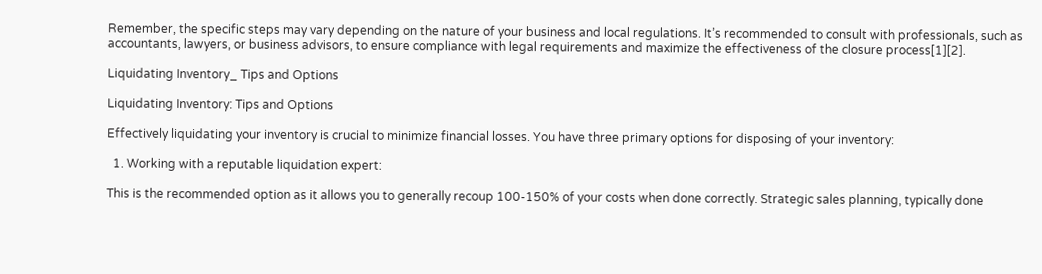Remember, the specific steps may vary depending on the nature of your business and local regulations. It’s recommended to consult with professionals, such as accountants, lawyers, or business advisors, to ensure compliance with legal requirements and maximize the effectiveness of the closure process[1][2].

Liquidating Inventory_ Tips and Options

Liquidating Inventory: Tips and Options

Effectively liquidating your inventory is crucial to minimize financial losses. You have three primary options for disposing of your inventory:

  1. Working with a reputable liquidation expert:

This is the recommended option as it allows you to generally recoup 100-150% of your costs when done correctly. Strategic sales planning, typically done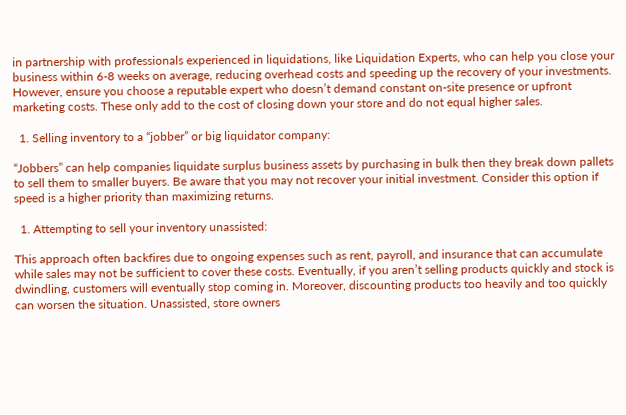in partnership with professionals experienced in liquidations, like Liquidation Experts, who can help you close your business within 6-8 weeks on average, reducing overhead costs and speeding up the recovery of your investments. However, ensure you choose a reputable expert who doesn’t demand constant on-site presence or upfront marketing costs. These only add to the cost of closing down your store and do not equal higher sales.

  1. Selling inventory to a “jobber” or big liquidator company:

“Jobbers” can help companies liquidate surplus business assets by purchasing in bulk then they break down pallets to sell them to smaller buyers. Be aware that you may not recover your initial investment. Consider this option if speed is a higher priority than maximizing returns.

  1. Attempting to sell your inventory unassisted:

This approach often backfires due to ongoing expenses such as rent, payroll, and insurance that can accumulate while sales may not be sufficient to cover these costs. Eventually, if you aren’t selling products quickly and stock is dwindling, customers will eventually stop coming in. Moreover, discounting products too heavily and too quickly can worsen the situation. Unassisted, store owners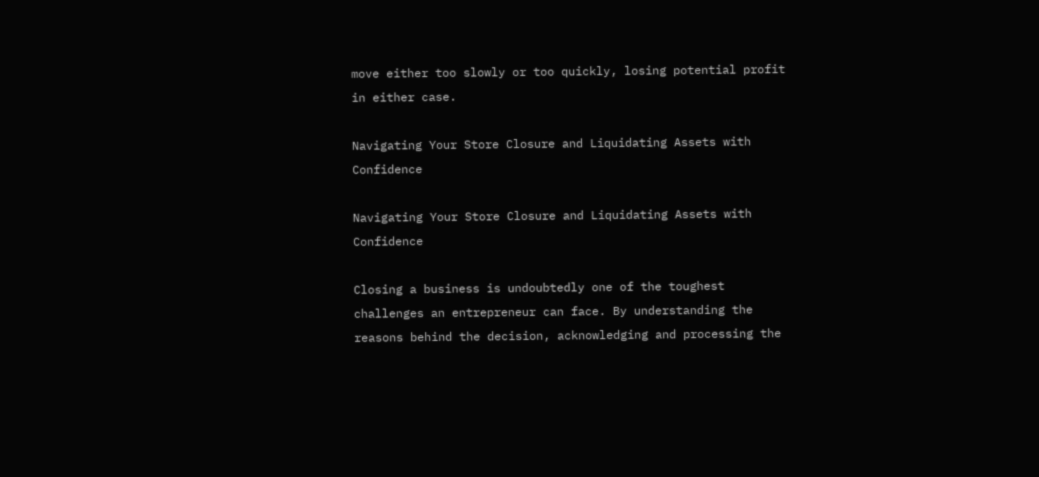move either too slowly or too quickly, losing potential profit in either case.

Navigating Your Store Closure and Liquidating Assets with Confidence

Navigating Your Store Closure and Liquidating Assets with Confidence

Closing a business is undoubtedly one of the toughest challenges an entrepreneur can face. By understanding the reasons behind the decision, acknowledging and processing the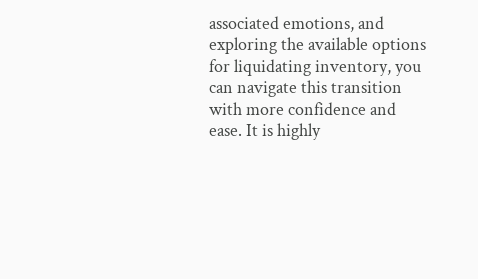associated emotions, and exploring the available options for liquidating inventory, you can navigate this transition with more confidence and ease. It is highly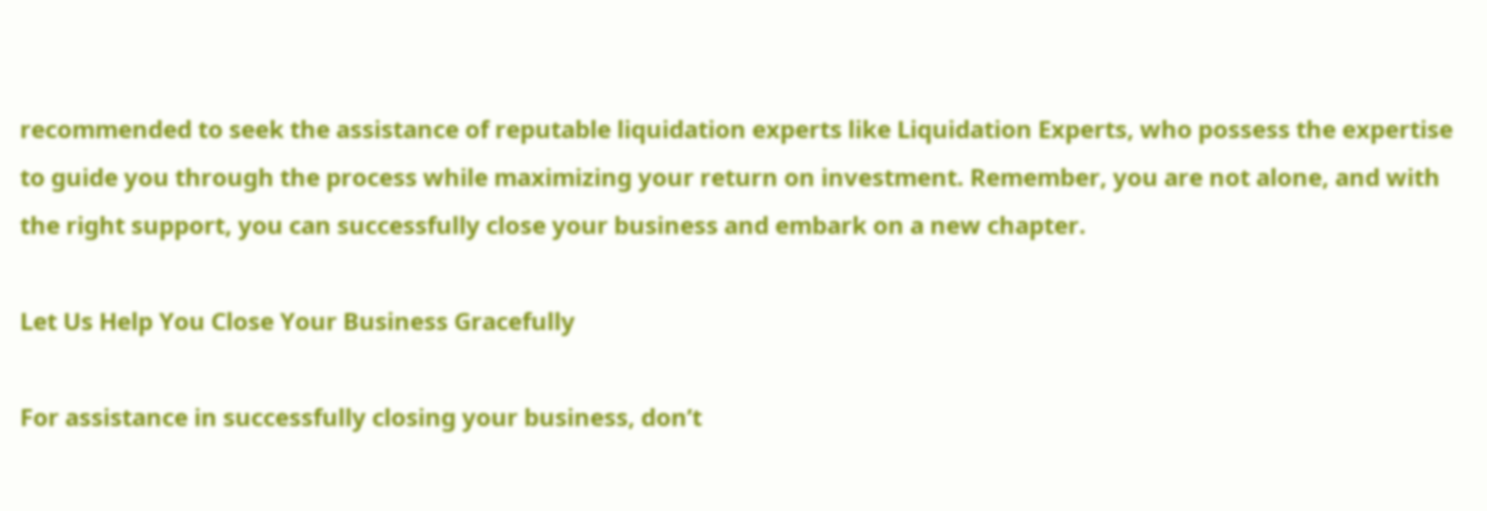recommended to seek the assistance of reputable liquidation experts like Liquidation Experts, who possess the expertise to guide you through the process while maximizing your return on investment. Remember, you are not alone, and with the right support, you can successfully close your business and embark on a new chapter.

Let Us Help You Close Your Business Gracefully

For assistance in successfully closing your business, don’t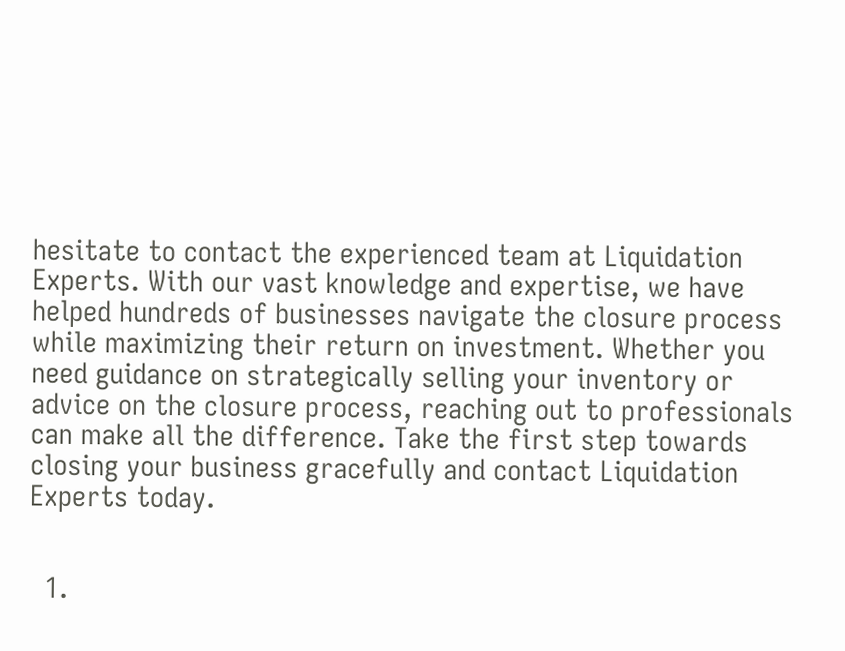hesitate to contact the experienced team at Liquidation Experts. With our vast knowledge and expertise, we have helped hundreds of businesses navigate the closure process while maximizing their return on investment. Whether you need guidance on strategically selling your inventory or advice on the closure process, reaching out to professionals can make all the difference. Take the first step towards closing your business gracefully and contact Liquidation Experts today.


  1.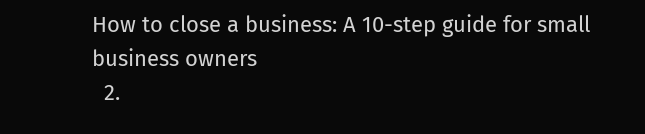How to close a business: A 10-step guide for small business owners
  2.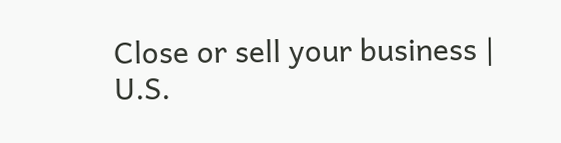Close or sell your business | U.S.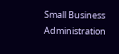Small Business Administration